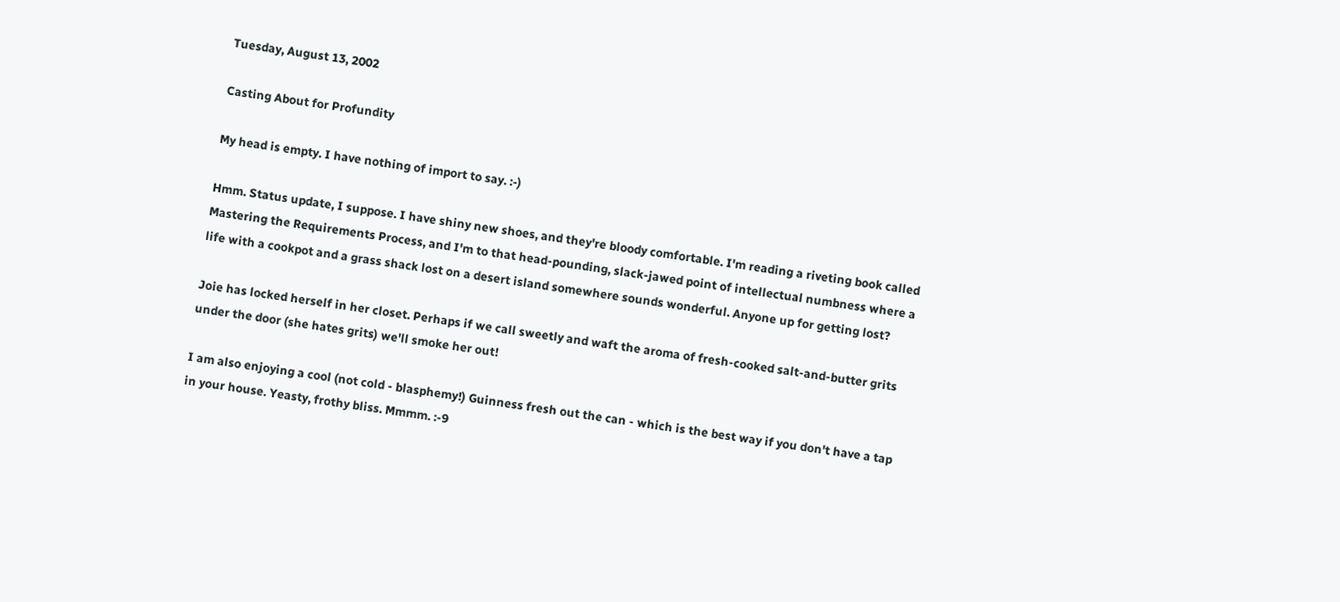Tuesday, August 13, 2002

Casting About for Profundity

My head is empty. I have nothing of import to say. :-)

Hmm. Status update, I suppose. I have shiny new shoes, and they're bloody comfortable. I'm reading a riveting book called Mastering the Requirements Process, and I'm to that head-pounding, slack-jawed point of intellectual numbness where a life with a cookpot and a grass shack lost on a desert island somewhere sounds wonderful. Anyone up for getting lost?

Joie has locked herself in her closet. Perhaps if we call sweetly and waft the aroma of fresh-cooked salt-and-butter grits under the door (she hates grits) we'll smoke her out!

I am also enjoying a cool (not cold - blasphemy!) Guinness fresh out the can - which is the best way if you don't have a tap in your house. Yeasty, frothy bliss. Mmmm. :-9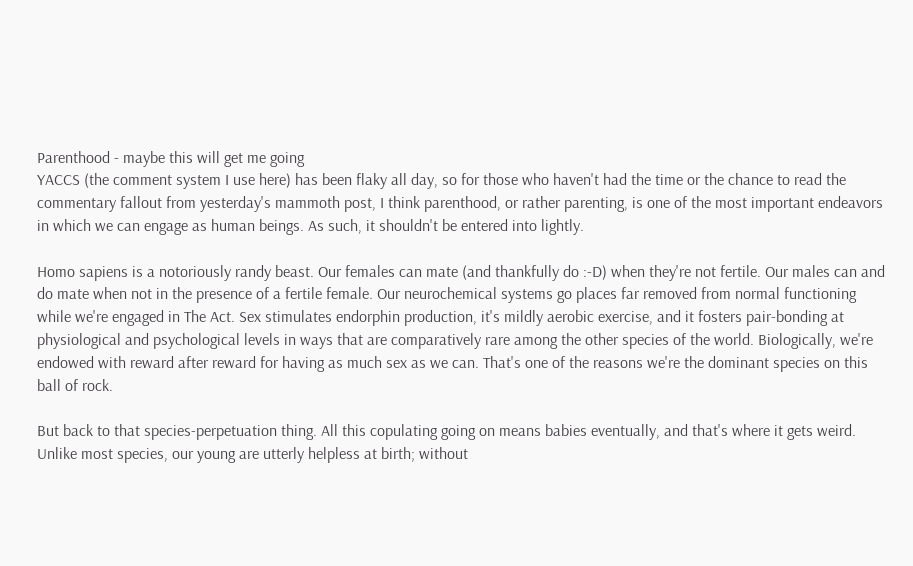Parenthood - maybe this will get me going
YACCS (the comment system I use here) has been flaky all day, so for those who haven't had the time or the chance to read the commentary fallout from yesterday's mammoth post, I think parenthood, or rather parenting, is one of the most important endeavors in which we can engage as human beings. As such, it shouldn't be entered into lightly.

Homo sapiens is a notoriously randy beast. Our females can mate (and thankfully do :-D) when they're not fertile. Our males can and do mate when not in the presence of a fertile female. Our neurochemical systems go places far removed from normal functioning while we're engaged in The Act. Sex stimulates endorphin production, it's mildly aerobic exercise, and it fosters pair-bonding at physiological and psychological levels in ways that are comparatively rare among the other species of the world. Biologically, we're endowed with reward after reward for having as much sex as we can. That's one of the reasons we're the dominant species on this ball of rock.

But back to that species-perpetuation thing. All this copulating going on means babies eventually, and that's where it gets weird. Unlike most species, our young are utterly helpless at birth; without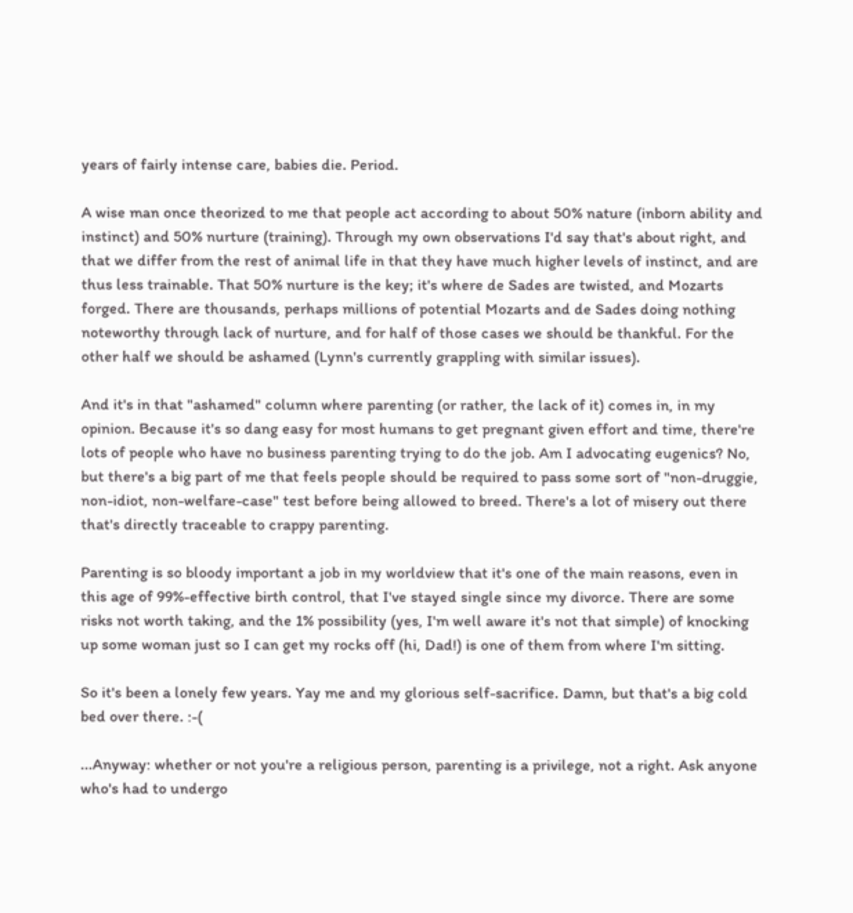years of fairly intense care, babies die. Period.

A wise man once theorized to me that people act according to about 50% nature (inborn ability and instinct) and 50% nurture (training). Through my own observations I'd say that's about right, and that we differ from the rest of animal life in that they have much higher levels of instinct, and are thus less trainable. That 50% nurture is the key; it's where de Sades are twisted, and Mozarts forged. There are thousands, perhaps millions of potential Mozarts and de Sades doing nothing noteworthy through lack of nurture, and for half of those cases we should be thankful. For the other half we should be ashamed (Lynn's currently grappling with similar issues).

And it's in that "ashamed" column where parenting (or rather, the lack of it) comes in, in my opinion. Because it's so dang easy for most humans to get pregnant given effort and time, there're lots of people who have no business parenting trying to do the job. Am I advocating eugenics? No, but there's a big part of me that feels people should be required to pass some sort of "non-druggie, non-idiot, non-welfare-case" test before being allowed to breed. There's a lot of misery out there that's directly traceable to crappy parenting.

Parenting is so bloody important a job in my worldview that it's one of the main reasons, even in this age of 99%-effective birth control, that I've stayed single since my divorce. There are some risks not worth taking, and the 1% possibility (yes, I'm well aware it's not that simple) of knocking up some woman just so I can get my rocks off (hi, Dad!) is one of them from where I'm sitting.

So it's been a lonely few years. Yay me and my glorious self-sacrifice. Damn, but that's a big cold bed over there. :-(

...Anyway: whether or not you're a religious person, parenting is a privilege, not a right. Ask anyone who's had to undergo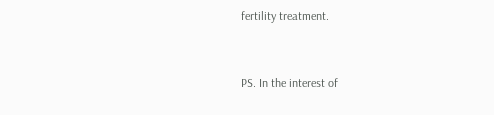fertility treatment.


PS. In the interest of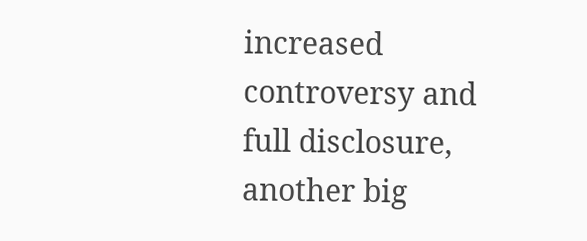increased controversy and full disclosure, another big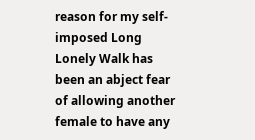reason for my self-imposed Long Lonely Walk has been an abject fear of allowing another female to have any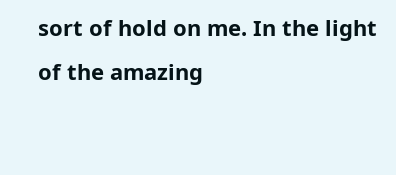sort of hold on me. In the light of the amazing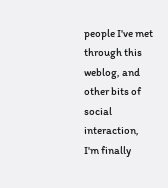people I've met through this weblog, and other bits of social interaction, I'm finally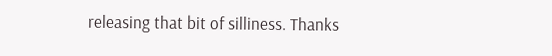releasing that bit of silliness. Thanks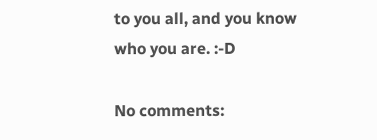to you all, and you know who you are. :-D

No comments: